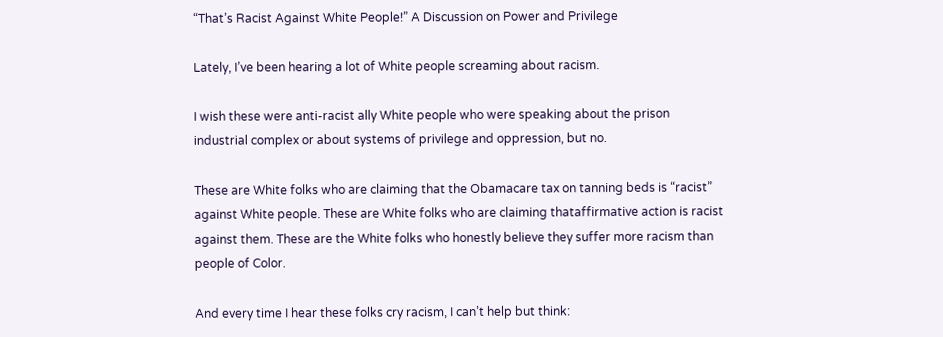“That’s Racist Against White People!” A Discussion on Power and Privilege

Lately, I’ve been hearing a lot of White people screaming about racism.

I wish these were anti-racist ally White people who were speaking about the prison industrial complex or about systems of privilege and oppression, but no.

These are White folks who are claiming that the Obamacare tax on tanning beds is “racist” against White people. These are White folks who are claiming thataffirmative action is racist against them. These are the White folks who honestly believe they suffer more racism than people of Color.

And every time I hear these folks cry racism, I can’t help but think: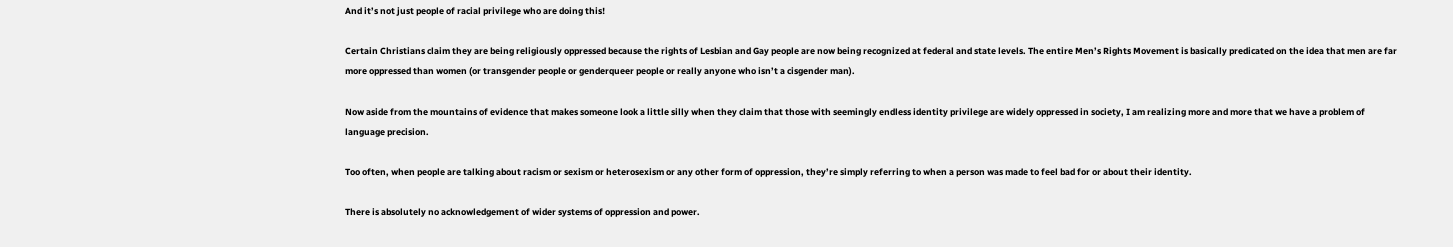And it’s not just people of racial privilege who are doing this!

Certain Christians claim they are being religiously oppressed because the rights of Lesbian and Gay people are now being recognized at federal and state levels. The entire Men’s Rights Movement is basically predicated on the idea that men are far more oppressed than women (or transgender people or genderqueer people or really anyone who isn’t a cisgender man).

Now aside from the mountains of evidence that makes someone look a little silly when they claim that those with seemingly endless identity privilege are widely oppressed in society, I am realizing more and more that we have a problem of language precision.

Too often, when people are talking about racism or sexism or heterosexism or any other form of oppression, they’re simply referring to when a person was made to feel bad for or about their identity.

There is absolutely no acknowledgement of wider systems of oppression and power.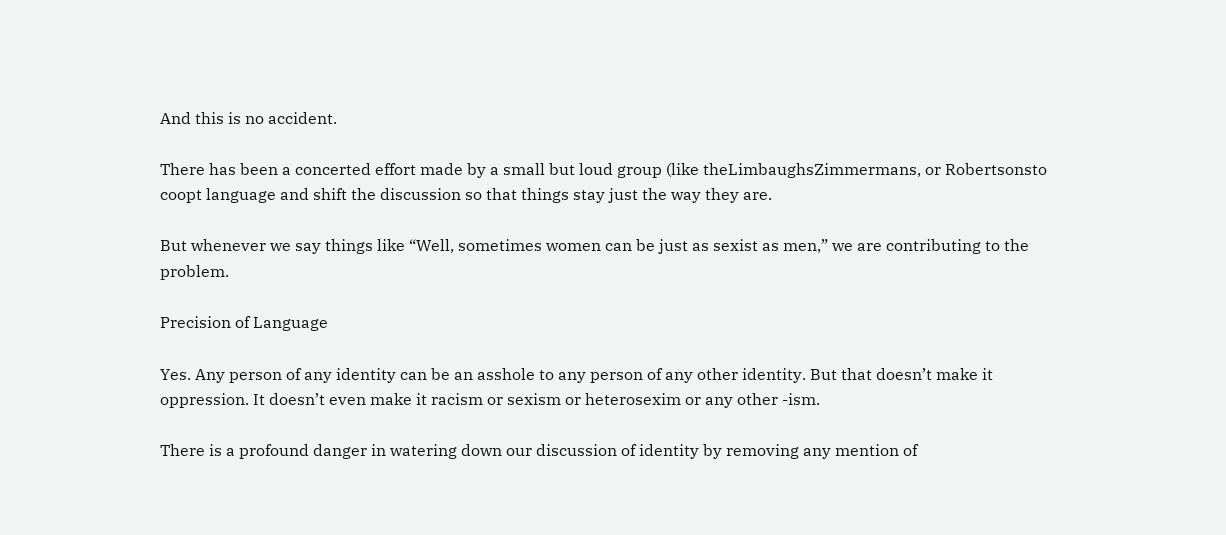And this is no accident.

There has been a concerted effort made by a small but loud group (like theLimbaughsZimmermans, or Robertsonsto coopt language and shift the discussion so that things stay just the way they are.

But whenever we say things like “Well, sometimes women can be just as sexist as men,” we are contributing to the problem.

Precision of Language

Yes. Any person of any identity can be an asshole to any person of any other identity. But that doesn’t make it oppression. It doesn’t even make it racism or sexism or heterosexim or any other -ism.

There is a profound danger in watering down our discussion of identity by removing any mention of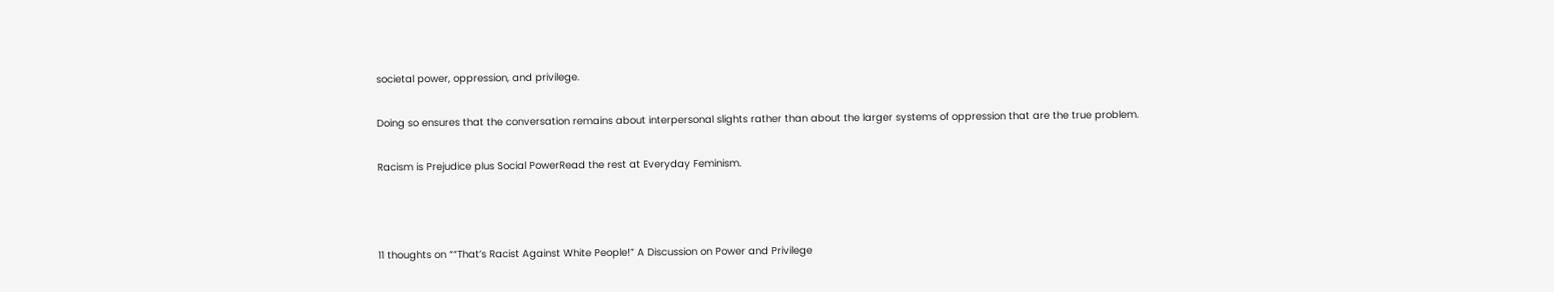societal power, oppression, and privilege.

Doing so ensures that the conversation remains about interpersonal slights rather than about the larger systems of oppression that are the true problem.

Racism is Prejudice plus Social PowerRead the rest at Everyday Feminism.



11 thoughts on ““That’s Racist Against White People!” A Discussion on Power and Privilege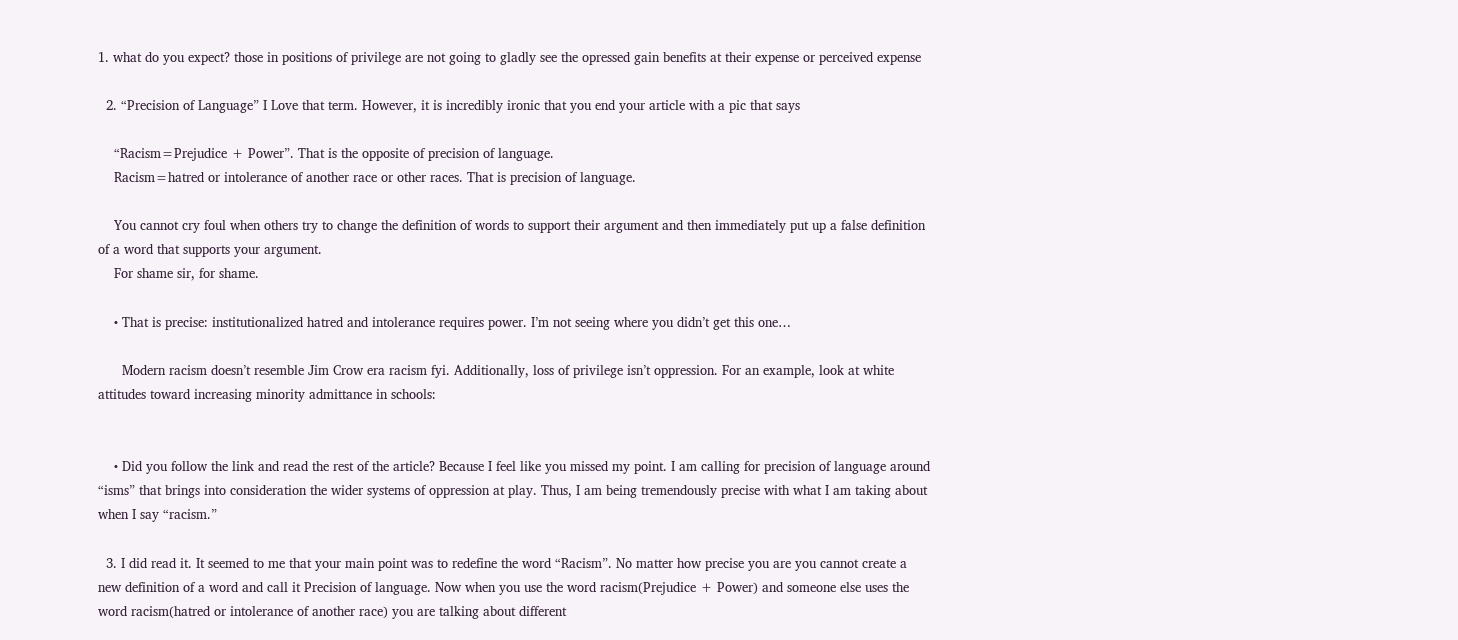1. what do you expect? those in positions of privilege are not going to gladly see the opressed gain benefits at their expense or perceived expense

  2. “Precision of Language” I Love that term. However, it is incredibly ironic that you end your article with a pic that says

    “Racism=Prejudice + Power”. That is the opposite of precision of language.
    Racism=hatred or intolerance of another race or other races. That is precision of language.

    You cannot cry foul when others try to change the definition of words to support their argument and then immediately put up a false definition of a word that supports your argument.
    For shame sir, for shame.

    • That is precise: institutionalized hatred and intolerance requires power. I’m not seeing where you didn’t get this one…

      Modern racism doesn’t resemble Jim Crow era racism fyi. Additionally, loss of privilege isn’t oppression. For an example, look at white attitudes toward increasing minority admittance in schools:


    • Did you follow the link and read the rest of the article? Because I feel like you missed my point. I am calling for precision of language around “isms” that brings into consideration the wider systems of oppression at play. Thus, I am being tremendously precise with what I am taking about when I say “racism.”

  3. I did read it. It seemed to me that your main point was to redefine the word “Racism”. No matter how precise you are you cannot create a new definition of a word and call it Precision of language. Now when you use the word racism(Prejudice + Power) and someone else uses the word racism(hatred or intolerance of another race) you are talking about different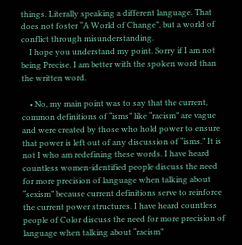things. Literally speaking a different language. That does not foster “A World of Change”, but a world of conflict through misunderstanding.
    I hope you understand my point. Sorry if I am not being Precise. I am better with the spoken word than the written word.

    • No, my main point was to say that the current, common definitions of “isms” like “racism” are vague and were created by those who hold power to ensure that power is left out of any discussion of “isms.” It is not I who am redefining these words. I have heard countless women-identified people discuss the need for more precision of language when talking about “sexism” because current definitions serve to reinforce the current power structures. I have heard countless people of Color discuss the need for more precision of language when talking about “racism”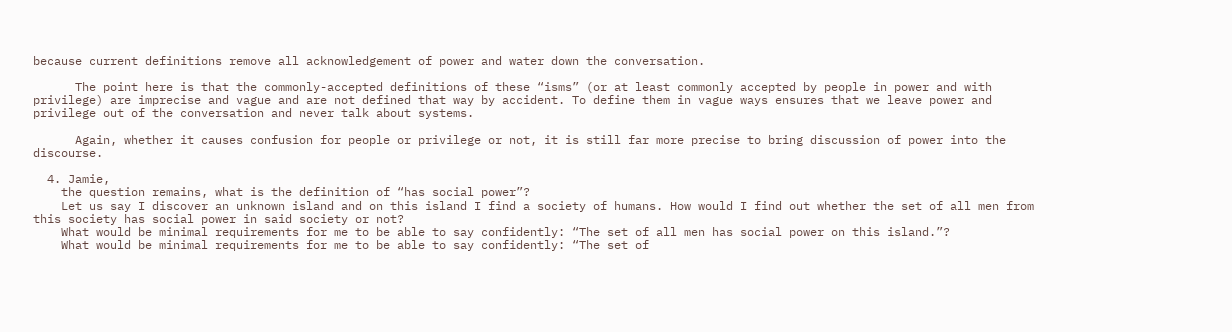because current definitions remove all acknowledgement of power and water down the conversation.

      The point here is that the commonly-accepted definitions of these “isms” (or at least commonly accepted by people in power and with privilege) are imprecise and vague and are not defined that way by accident. To define them in vague ways ensures that we leave power and privilege out of the conversation and never talk about systems.

      Again, whether it causes confusion for people or privilege or not, it is still far more precise to bring discussion of power into the discourse.

  4. Jamie,
    the question remains, what is the definition of “has social power”?
    Let us say I discover an unknown island and on this island I find a society of humans. How would I find out whether the set of all men from this society has social power in said society or not?
    What would be minimal requirements for me to be able to say confidently: “The set of all men has social power on this island.”?
    What would be minimal requirements for me to be able to say confidently: “The set of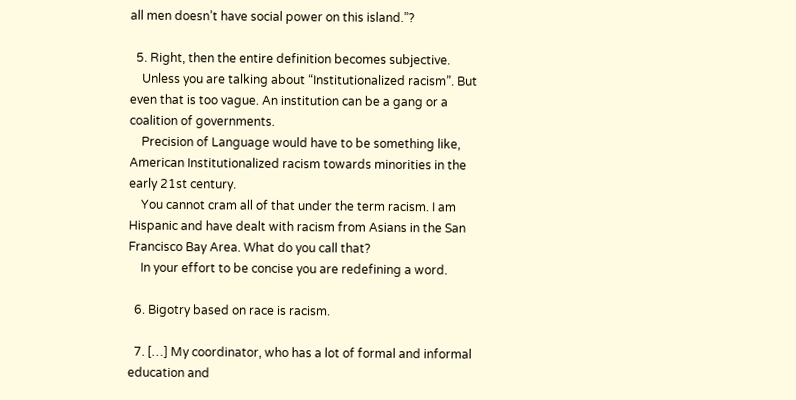all men doesn’t have social power on this island.”?

  5. Right, then the entire definition becomes subjective.
    Unless you are talking about “Institutionalized racism”. But even that is too vague. An institution can be a gang or a coalition of governments.
    Precision of Language would have to be something like, American Institutionalized racism towards minorities in the early 21st century.
    You cannot cram all of that under the term racism. I am Hispanic and have dealt with racism from Asians in the San Francisco Bay Area. What do you call that?
    In your effort to be concise you are redefining a word.

  6. Bigotry based on race is racism.

  7. […] My coordinator, who has a lot of formal and informal education and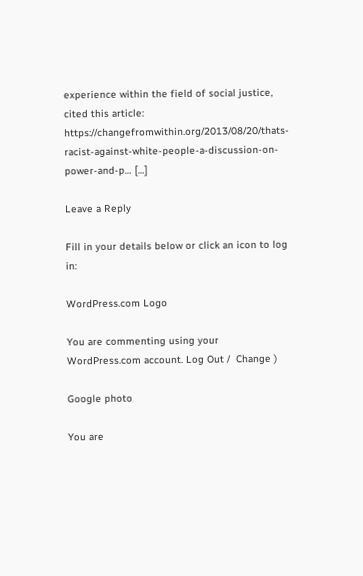experience within the field of social justice, cited this article: https://changefromwithin.org/2013/08/20/thats-racist-against-white-people-a-discussion-on-power-and-p… […]

Leave a Reply

Fill in your details below or click an icon to log in:

WordPress.com Logo

You are commenting using your WordPress.com account. Log Out /  Change )

Google photo

You are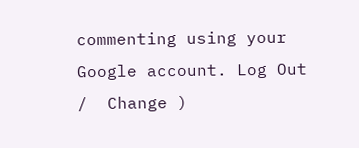commenting using your Google account. Log Out /  Change )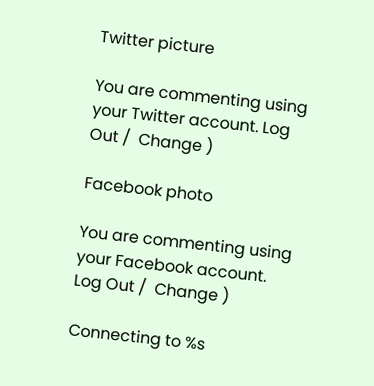Twitter picture

You are commenting using your Twitter account. Log Out /  Change )

Facebook photo

You are commenting using your Facebook account. Log Out /  Change )

Connecting to %s